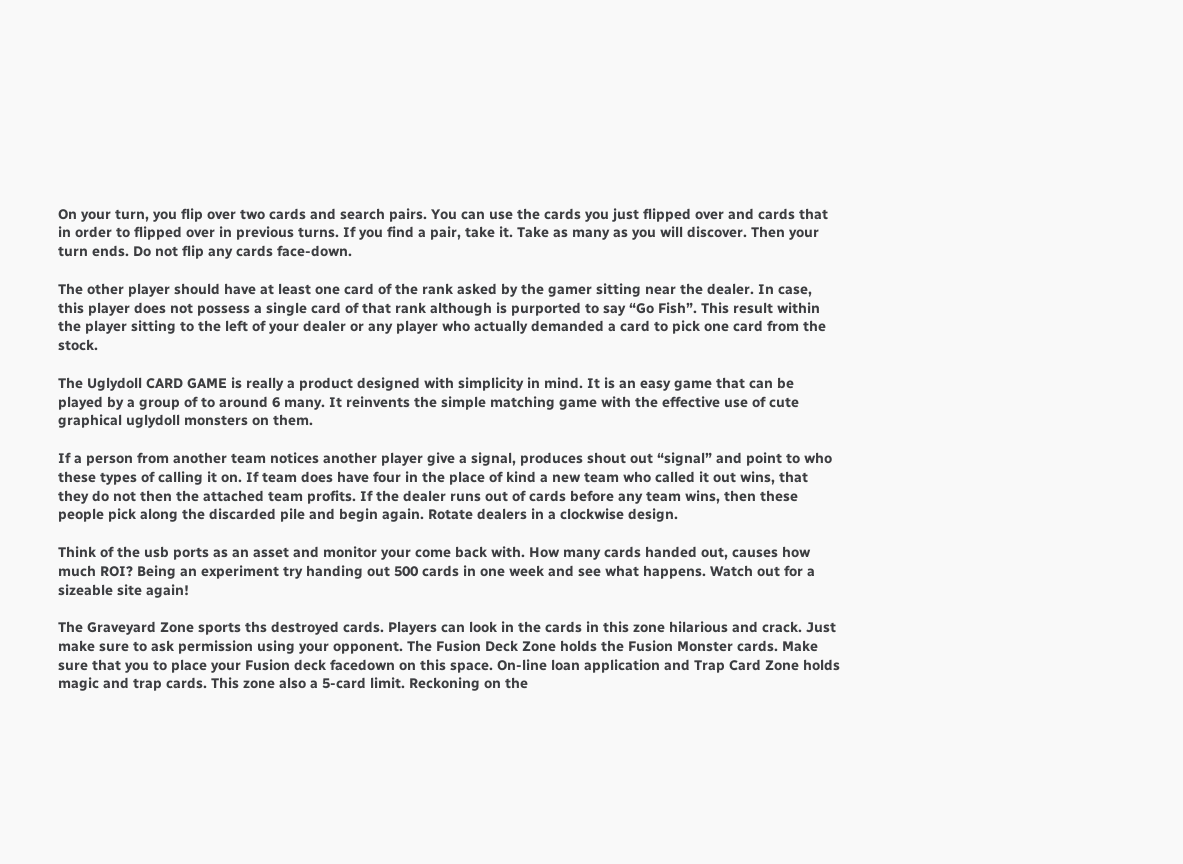On your turn, you flip over two cards and search pairs. You can use the cards you just flipped over and cards that in order to flipped over in previous turns. If you find a pair, take it. Take as many as you will discover. Then your turn ends. Do not flip any cards face-down.

The other player should have at least one card of the rank asked by the gamer sitting near the dealer. In case, this player does not possess a single card of that rank although is purported to say “Go Fish”. This result within the player sitting to the left of your dealer or any player who actually demanded a card to pick one card from the stock.

The Uglydoll CARD GAME is really a product designed with simplicity in mind. It is an easy game that can be played by a group of to around 6 many. It reinvents the simple matching game with the effective use of cute graphical uglydoll monsters on them.

If a person from another team notices another player give a signal, produces shout out “signal” and point to who these types of calling it on. If team does have four in the place of kind a new team who called it out wins, that they do not then the attached team profits. If the dealer runs out of cards before any team wins, then these people pick along the discarded pile and begin again. Rotate dealers in a clockwise design.

Think of the usb ports as an asset and monitor your come back with. How many cards handed out, causes how much ROI? Being an experiment try handing out 500 cards in one week and see what happens. Watch out for a sizeable site again!

The Graveyard Zone sports ths destroyed cards. Players can look in the cards in this zone hilarious and crack. Just make sure to ask permission using your opponent. The Fusion Deck Zone holds the Fusion Monster cards. Make sure that you to place your Fusion deck facedown on this space. On-line loan application and Trap Card Zone holds magic and trap cards. This zone also a 5-card limit. Reckoning on the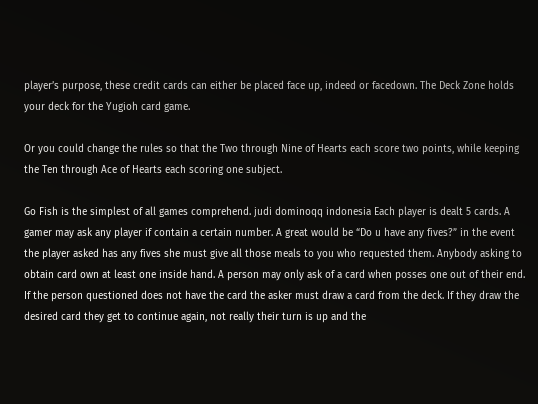player’s purpose, these credit cards can either be placed face up, indeed or facedown. The Deck Zone holds your deck for the Yugioh card game.

Or you could change the rules so that the Two through Nine of Hearts each score two points, while keeping the Ten through Ace of Hearts each scoring one subject.

Go Fish is the simplest of all games comprehend. judi dominoqq indonesia Each player is dealt 5 cards. A gamer may ask any player if contain a certain number. A great would be “Do u have any fives?” in the event the player asked has any fives she must give all those meals to you who requested them. Anybody asking to obtain card own at least one inside hand. A person may only ask of a card when posses one out of their end. If the person questioned does not have the card the asker must draw a card from the deck. If they draw the desired card they get to continue again, not really their turn is up and the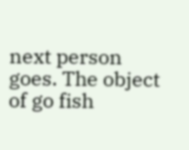next person goes. The object of go fish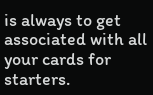is always to get associated with all your cards for starters.